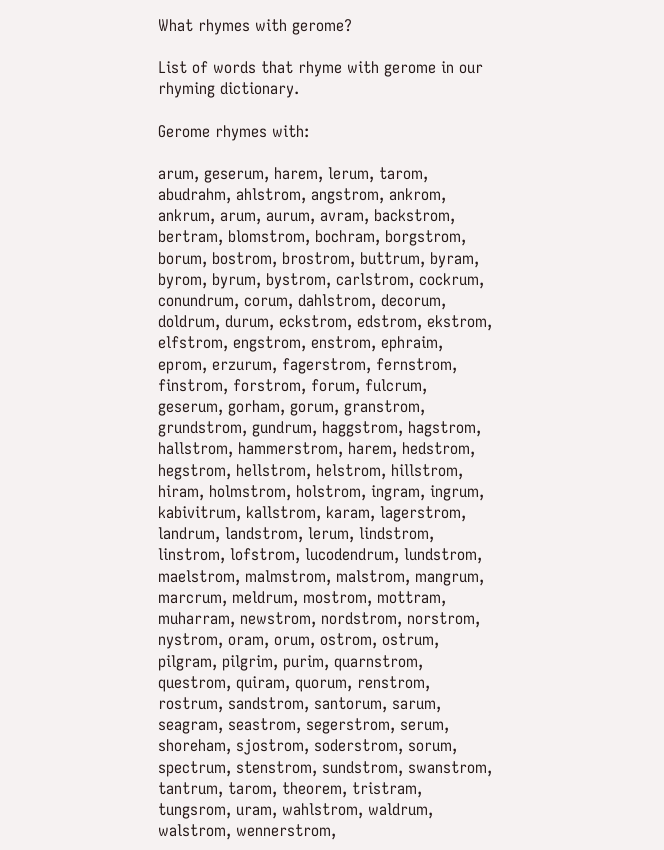What rhymes with gerome?

List of words that rhyme with gerome in our rhyming dictionary.

Gerome rhymes with:

arum, geserum, harem, lerum, tarom, abudrahm, ahlstrom, angstrom, ankrom, ankrum, arum, aurum, avram, backstrom, bertram, blomstrom, bochram, borgstrom, borum, bostrom, brostrom, buttrum, byram, byrom, byrum, bystrom, carlstrom, cockrum, conundrum, corum, dahlstrom, decorum, doldrum, durum, eckstrom, edstrom, ekstrom, elfstrom, engstrom, enstrom, ephraim, eprom, erzurum, fagerstrom, fernstrom, finstrom, forstrom, forum, fulcrum, geserum, gorham, gorum, granstrom, grundstrom, gundrum, haggstrom, hagstrom, hallstrom, hammerstrom, harem, hedstrom, hegstrom, hellstrom, helstrom, hillstrom, hiram, holmstrom, holstrom, ingram, ingrum, kabivitrum, kallstrom, karam, lagerstrom, landrum, landstrom, lerum, lindstrom, linstrom, lofstrom, lucodendrum, lundstrom, maelstrom, malmstrom, malstrom, mangrum, marcrum, meldrum, mostrom, mottram, muharram, newstrom, nordstrom, norstrom, nystrom, oram, orum, ostrom, ostrum, pilgram, pilgrim, purim, quarnstrom, questrom, quiram, quorum, renstrom, rostrum, sandstrom, santorum, sarum, seagram, seastrom, segerstrom, serum, shoreham, sjostrom, soderstrom, sorum, spectrum, stenstrom, sundstrom, swanstrom, tantrum, tarom, theorem, tristram, tungsrom, uram, wahlstrom, waldrum, walstrom, wennerstrom,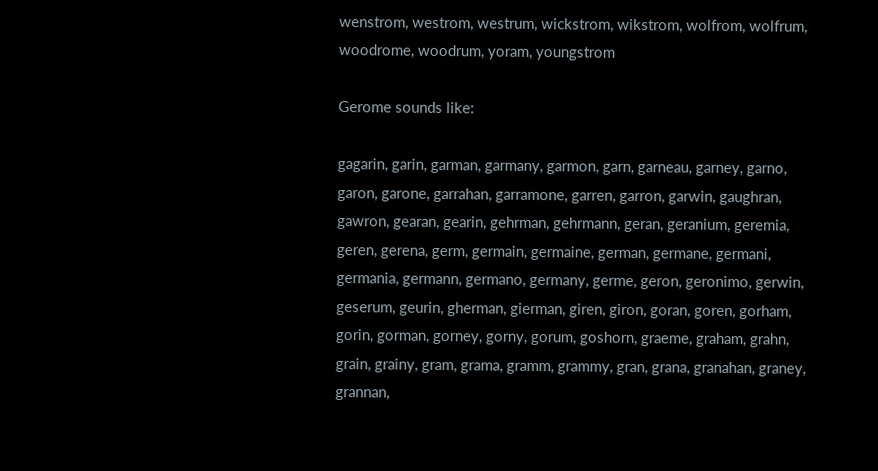wenstrom, westrom, westrum, wickstrom, wikstrom, wolfrom, wolfrum, woodrome, woodrum, yoram, youngstrom

Gerome sounds like:

gagarin, garin, garman, garmany, garmon, garn, garneau, garney, garno, garon, garone, garrahan, garramone, garren, garron, garwin, gaughran, gawron, gearan, gearin, gehrman, gehrmann, geran, geranium, geremia, geren, gerena, germ, germain, germaine, german, germane, germani, germania, germann, germano, germany, germe, geron, geronimo, gerwin, geserum, geurin, gherman, gierman, giren, giron, goran, goren, gorham, gorin, gorman, gorney, gorny, gorum, goshorn, graeme, graham, grahn, grain, grainy, gram, grama, gramm, grammy, gran, grana, granahan, graney, grannan,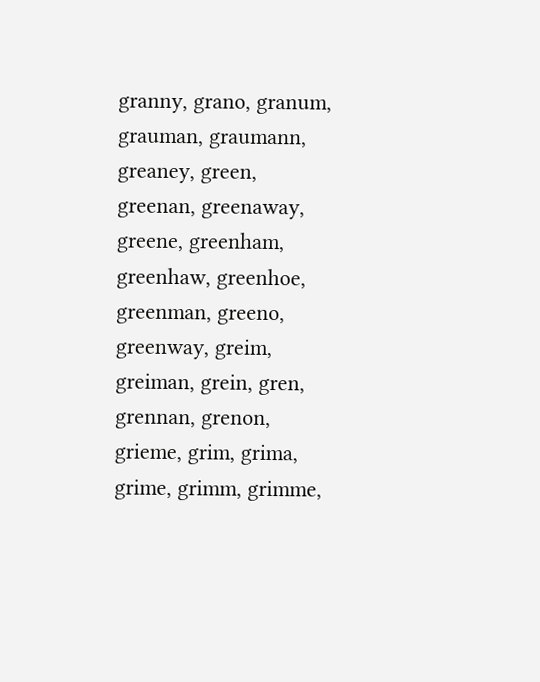granny, grano, granum, grauman, graumann, greaney, green, greenan, greenaway, greene, greenham, greenhaw, greenhoe, greenman, greeno, greenway, greim, greiman, grein, gren, grennan, grenon, grieme, grim, grima, grime, grimm, grimme,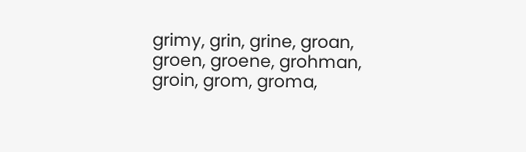grimy, grin, grine, groan, groen, groene, grohman, groin, grom, groma,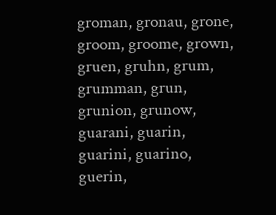groman, gronau, grone, groom, groome, grown, gruen, gruhn, grum, grumman, grun, grunion, grunow, guarani, guarin, guarini, guarino, guerin,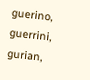guerino, guerrini, gurian,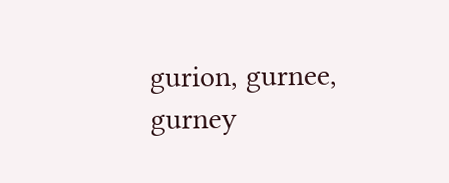gurion, gurnee, gurney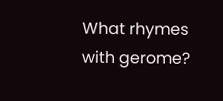What rhymes with gerome?